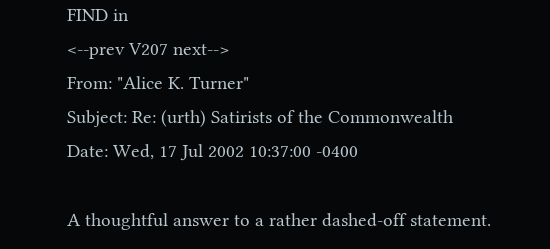FIND in
<--prev V207 next-->
From: "Alice K. Turner"
Subject: Re: (urth) Satirists of the Commonwealth
Date: Wed, 17 Jul 2002 10:37:00 -0400

A thoughtful answer to a rather dashed-off statement.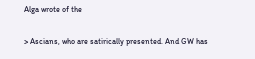Alga wrote of the

> Ascians, who are satirically presented. And GW has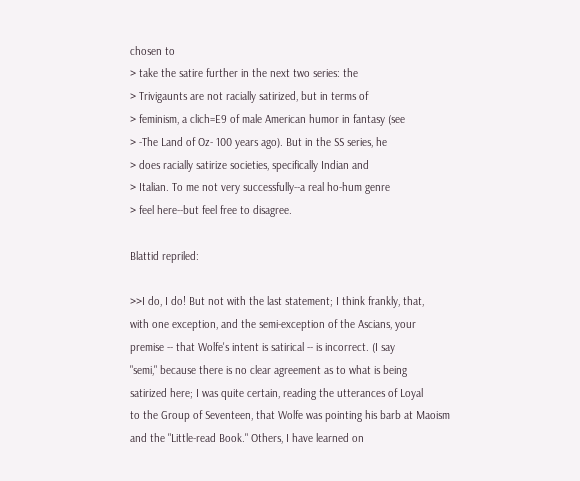chosen to
> take the satire further in the next two series: the
> Trivigaunts are not racially satirized, but in terms of
> feminism, a clich=E9 of male American humor in fantasy (see
> -The Land of Oz- 100 years ago). But in the SS series, he
> does racially satirize societies, specifically Indian and
> Italian. To me not very successfully--a real ho-hum genre
> feel here--but feel free to disagree.

Blattid repriled:

>>I do, I do! But not with the last statement; I think frankly, that,
with one exception, and the semi-exception of the Ascians, your
premise -- that Wolfe's intent is satirical -- is incorrect. (I say
"semi," because there is no clear agreement as to what is being
satirized here; I was quite certain, reading the utterances of Loyal
to the Group of Seventeen, that Wolfe was pointing his barb at Maoism
and the "Little-read Book." Others, I have learned on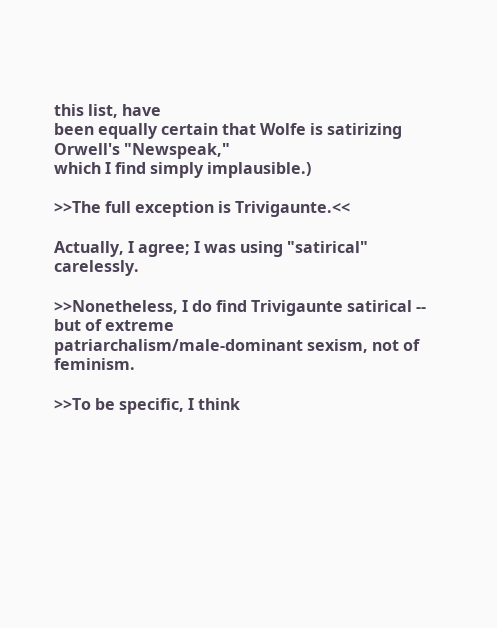this list, have
been equally certain that Wolfe is satirizing Orwell's "Newspeak,"
which I find simply implausible.)

>>The full exception is Trivigaunte.<<

Actually, I agree; I was using "satirical" carelessly.

>>Nonetheless, I do find Trivigaunte satirical -- but of extreme
patriarchalism/male-dominant sexism, not of feminism.

>>To be specific, I think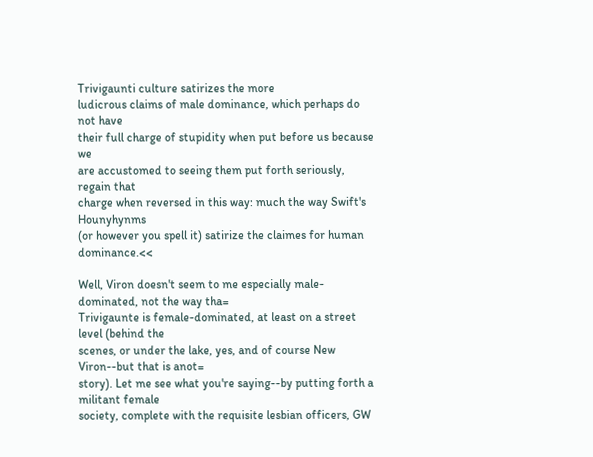Trivigaunti culture satirizes the more
ludicrous claims of male dominance, which perhaps do not have
their full charge of stupidity when put before us because we
are accustomed to seeing them put forth seriously, regain that
charge when reversed in this way: much the way Swift's Hounyhynms
(or however you spell it) satirize the claimes for human dominance.<<

Well, Viron doesn't seem to me especially male-dominated, not the way tha=
Trivigaunte is female-dominated, at least on a street level (behind the
scenes, or under the lake, yes, and of course New Viron--but that is anot=
story). Let me see what you're saying--by putting forth a militant female
society, complete with the requisite lesbian officers, GW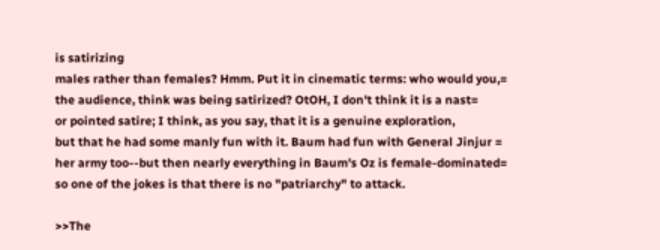is satirizing
males rather than females? Hmm. Put it in cinematic terms: who would you,=
the audience, think was being satirized? OtOH, I don't think it is a nast=
or pointed satire; I think, as you say, that it is a genuine exploration,
but that he had some manly fun with it. Baum had fun with General Jinjur =
her army too--but then nearly everything in Baum's Oz is female-dominated=
so one of the jokes is that there is no "patriarchy" to attack.

>>The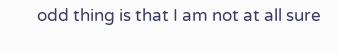odd thing is that I am not at all sure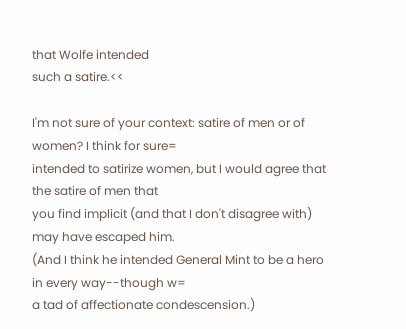that Wolfe intended
such a satire.<<

I'm not sure of your context: satire of men or of women? I think for sure=
intended to satirize women, but I would agree that the satire of men that
you find implicit (and that I don't disagree with) may have escaped him.
(And I think he intended General Mint to be a hero in every way--though w=
a tad of affectionate condescension.)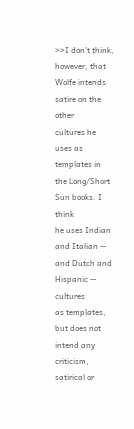>>I don't think, however, that Wolfe intends satire on the other
cultures he uses as templates in the Long/Short Sun books. I think
he uses Indian and Italian -- and Dutch and Hispanic -- cultures
as templates, but does not intend any criticism, satirical or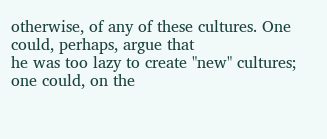otherwise, of any of these cultures. One could, perhaps, argue that
he was too lazy to create "new" cultures; one could, on the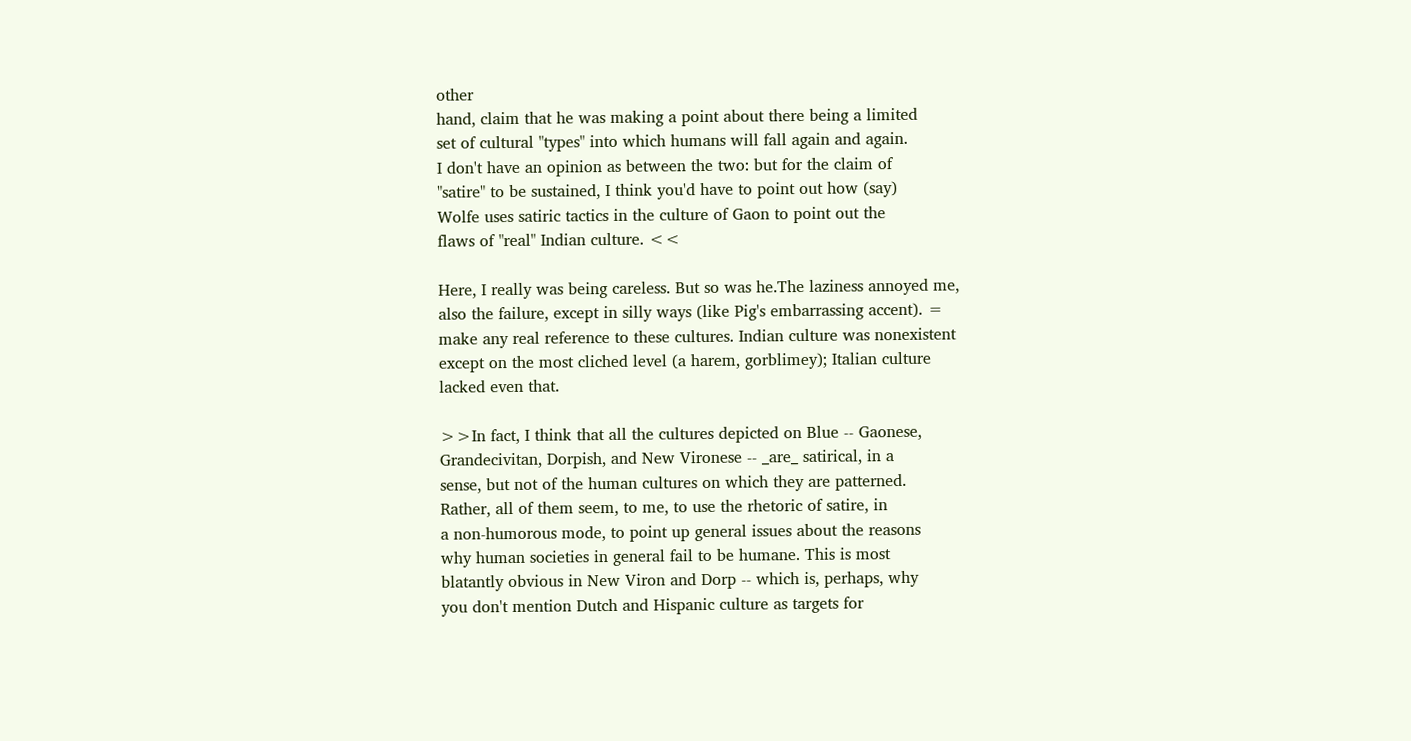other
hand, claim that he was making a point about there being a limited
set of cultural "types" into which humans will fall again and again.
I don't have an opinion as between the two: but for the claim of
"satire" to be sustained, I think you'd have to point out how (say)
Wolfe uses satiric tactics in the culture of Gaon to point out the
flaws of "real" Indian culture. <<

Here, I really was being careless. But so was he.The laziness annoyed me,
also the failure, except in silly ways (like Pig's embarrassing accent). =
make any real reference to these cultures. Indian culture was nonexistent
except on the most cliched level (a harem, gorblimey); Italian culture
lacked even that.

>>In fact, I think that all the cultures depicted on Blue -- Gaonese,
Grandecivitan, Dorpish, and New Vironese -- _are_ satirical, in a
sense, but not of the human cultures on which they are patterned.
Rather, all of them seem, to me, to use the rhetoric of satire, in
a non-humorous mode, to point up general issues about the reasons
why human societies in general fail to be humane. This is most
blatantly obvious in New Viron and Dorp -- which is, perhaps, why
you don't mention Dutch and Hispanic culture as targets for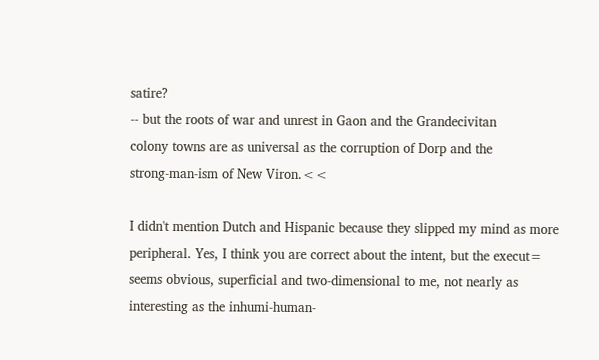satire?
-- but the roots of war and unrest in Gaon and the Grandecivitan
colony towns are as universal as the corruption of Dorp and the
strong-man-ism of New Viron.<<

I didn't mention Dutch and Hispanic because they slipped my mind as more
peripheral. Yes, I think you are correct about the intent, but the execut=
seems obvious, superficial and two-dimensional to me, not nearly as
interesting as the inhumi-human-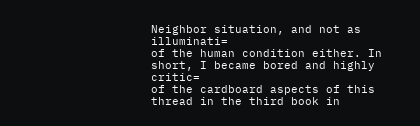Neighbor situation, and not as illuminati=
of the human condition either. In short, I became bored and highly critic=
of the cardboard aspects of this thread in the third book in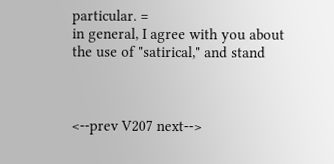particular. =
in general, I agree with you about the use of "satirical," and stand



<--prev V207 next-->